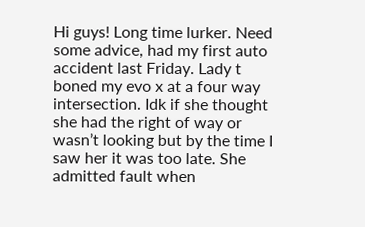Hi guys! Long time lurker. Need some advice, had my first auto accident last Friday. Lady t boned my evo x at a four way intersection. Idk if she thought she had the right of way or wasn’t looking but by the time I saw her it was too late. She admitted fault when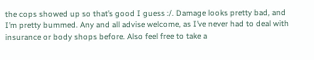the cops showed up so that’s good I guess :/. Damage looks pretty bad, and I’m pretty bummed. Any and all advise welcome, as I’ve never had to deal with insurance or body shops before. Also feel free to take a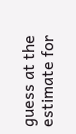guess at the estimate for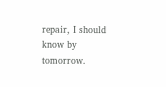repair, I should know by tomorrow.